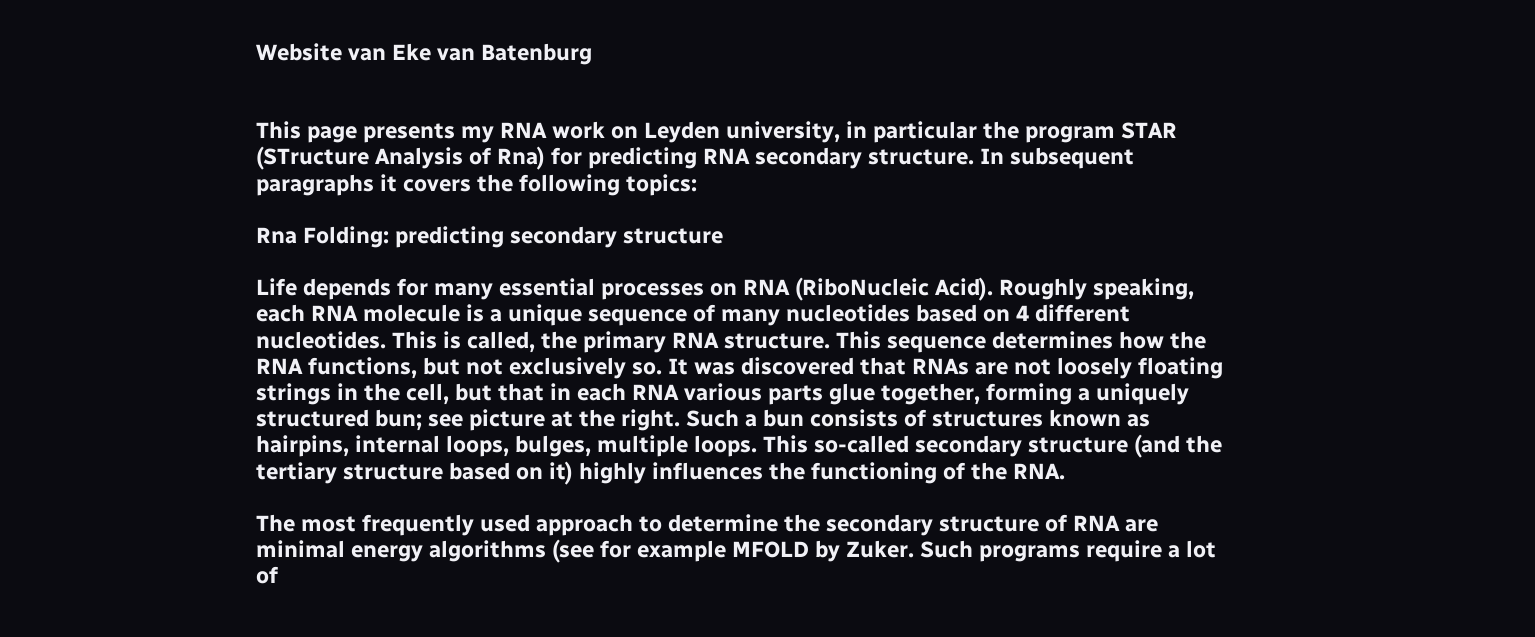Website van Eke van Batenburg


This page presents my RNA work on Leyden university, in particular the program STAR (STructure Analysis of Rna) for predicting RNA secondary structure. In subsequent paragraphs it covers the following topics:

Rna Folding: predicting secondary structure

Life depends for many essential processes on RNA (RiboNucleic Acid). Roughly speaking, each RNA molecule is a unique sequence of many nucleotides based on 4 different nucleotides. This is called, the primary RNA structure. This sequence determines how the RNA functions, but not exclusively so. It was discovered that RNAs are not loosely floating strings in the cell, but that in each RNA various parts glue together, forming a uniquely structured bun; see picture at the right. Such a bun consists of structures known as hairpins, internal loops, bulges, multiple loops. This so-called secondary structure (and the tertiary structure based on it) highly influences the functioning of the RNA.

The most frequently used approach to determine the secondary structure of RNA are minimal energy algorithms (see for example MFOLD by Zuker. Such programs require a lot of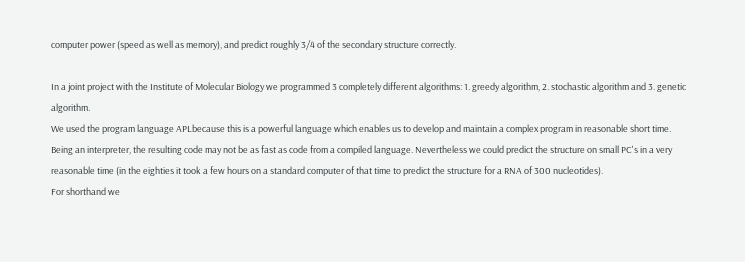computer power (speed as well as memory), and predict roughly 3/4 of the secondary structure correctly.

In a joint project with the Institute of Molecular Biology we programmed 3 completely different algorithms: 1. greedy algorithm, 2. stochastic algorithm and 3. genetic algorithm.
We used the program language APLbecause this is a powerful language which enables us to develop and maintain a complex program in reasonable short time. Being an interpreter, the resulting code may not be as fast as code from a compiled language. Nevertheless we could predict the structure on small PC's in a very reasonable time (in the eighties it took a few hours on a standard computer of that time to predict the structure for a RNA of 300 nucleotides).
For shorthand we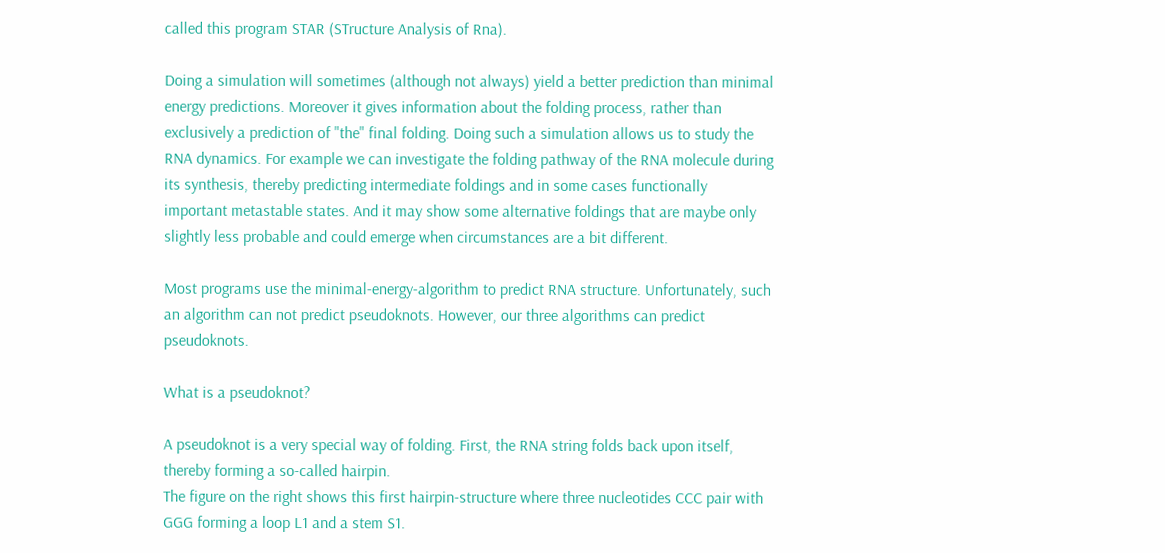called this program STAR (STructure Analysis of Rna).

Doing a simulation will sometimes (although not always) yield a better prediction than minimal energy predictions. Moreover it gives information about the folding process, rather than exclusively a prediction of "the" final folding. Doing such a simulation allows us to study the RNA dynamics. For example we can investigate the folding pathway of the RNA molecule during its synthesis, thereby predicting intermediate foldings and in some cases functionally important metastable states. And it may show some alternative foldings that are maybe only slightly less probable and could emerge when circumstances are a bit different.

Most programs use the minimal-energy-algorithm to predict RNA structure. Unfortunately, such an algorithm can not predict pseudoknots. However, our three algorithms can predict pseudoknots.

What is a pseudoknot?

A pseudoknot is a very special way of folding. First, the RNA string folds back upon itself, thereby forming a so-called hairpin.
The figure on the right shows this first hairpin-structure where three nucleotides CCC pair with GGG forming a loop L1 and a stem S1.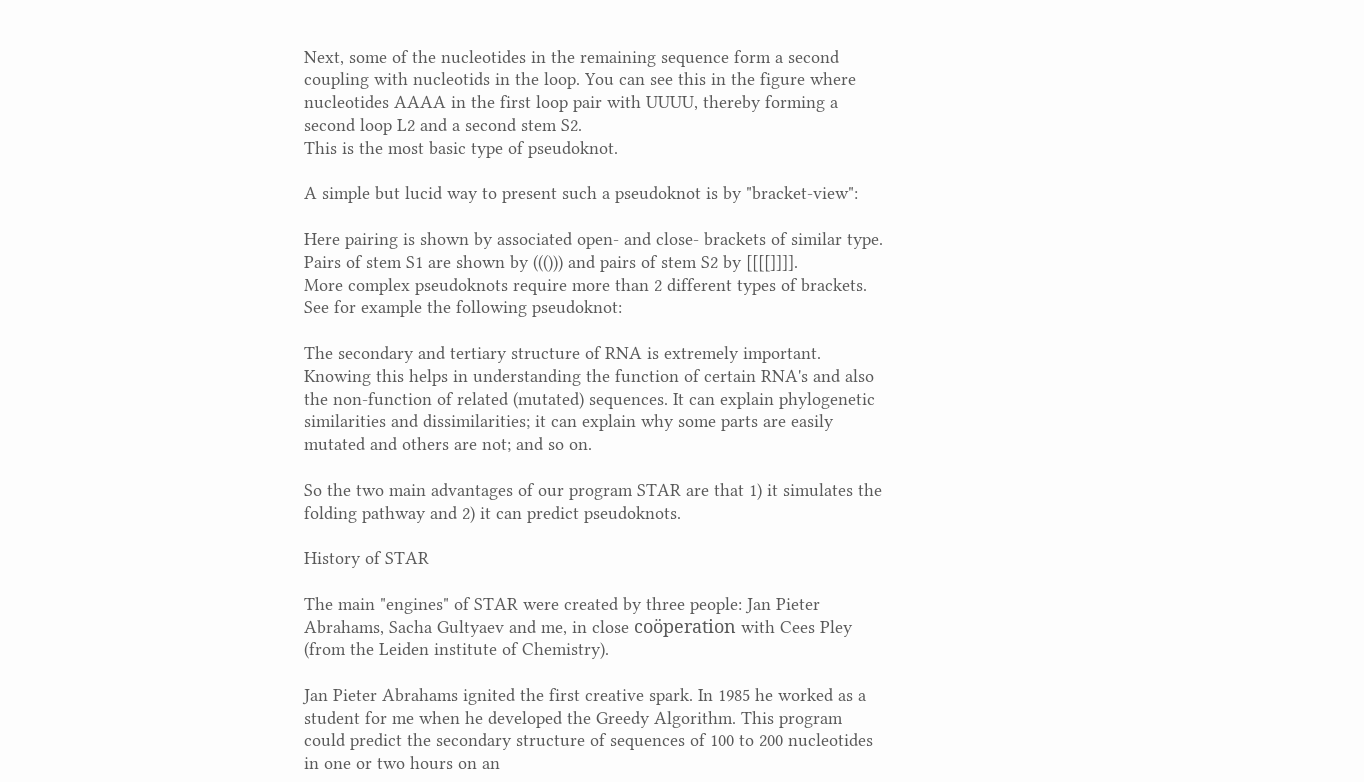Next, some of the nucleotides in the remaining sequence form a second coupling with nucleotids in the loop. You can see this in the figure where nucleotides AAAA in the first loop pair with UUUU, thereby forming a second loop L2 and a second stem S2.
This is the most basic type of pseudoknot.

A simple but lucid way to present such a pseudoknot is by "bracket-view":

Here pairing is shown by associated open- and close- brackets of similar type. Pairs of stem S1 are shown by ((())) and pairs of stem S2 by [[[[]]]].
More complex pseudoknots require more than 2 different types of brackets.
See for example the following pseudoknot:

The secondary and tertiary structure of RNA is extremely important. Knowing this helps in understanding the function of certain RNA's and also the non-function of related (mutated) sequences. It can explain phylogenetic similarities and dissimilarities; it can explain why some parts are easily mutated and others are not; and so on.

So the two main advantages of our program STAR are that 1) it simulates the folding pathway and 2) it can predict pseudoknots.

History of STAR

The main "engines" of STAR were created by three people: Jan Pieter Abrahams, Sacha Gultyaev and me, in close coöperation with Cees Pley (from the Leiden institute of Chemistry).

Jan Pieter Abrahams ignited the first creative spark. In 1985 he worked as a student for me when he developed the Greedy Algorithm. This program could predict the secondary structure of sequences of 100 to 200 nucleotides in one or two hours on an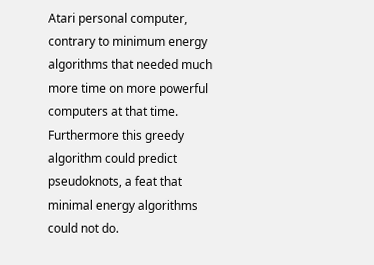Atari personal computer, contrary to minimum energy algorithms that needed much more time on more powerful computers at that time. Furthermore this greedy algorithm could predict pseudoknots, a feat that minimal energy algorithms could not do.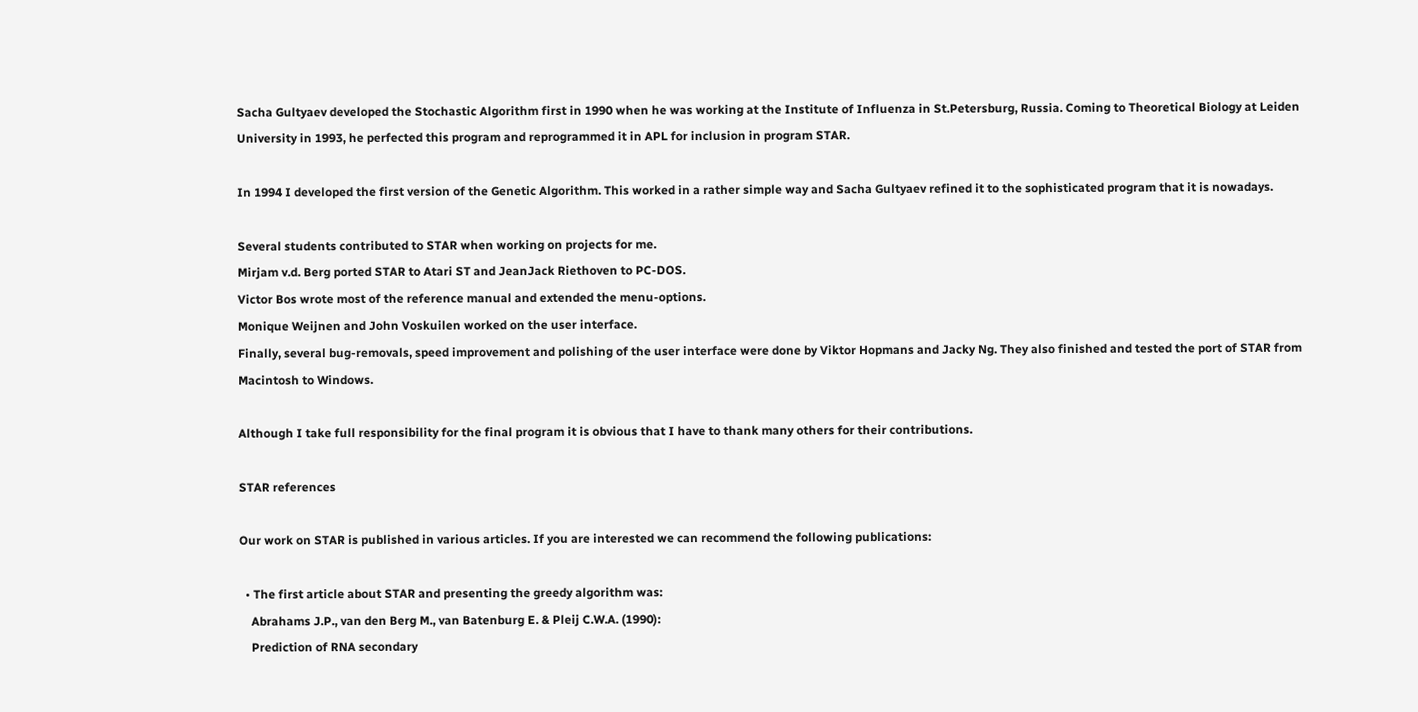Sacha Gultyaev developed the Stochastic Algorithm first in 1990 when he was working at the Institute of Influenza in St.Petersburg, Russia. Coming to Theoretical Biology at Leiden University in 1993, he perfected this program and reprogrammed it in APL for inclusion in program STAR.

In 1994 I developed the first version of the Genetic Algorithm. This worked in a rather simple way and Sacha Gultyaev refined it to the sophisticated program that it is nowadays.

Several students contributed to STAR when working on projects for me.
Mirjam v.d. Berg ported STAR to Atari ST and JeanJack Riethoven to PC-DOS.
Victor Bos wrote most of the reference manual and extended the menu-options.
Monique Weijnen and John Voskuilen worked on the user interface.
Finally, several bug-removals, speed improvement and polishing of the user interface were done by Viktor Hopmans and Jacky Ng. They also finished and tested the port of STAR from Macintosh to Windows.

Although I take full responsibility for the final program it is obvious that I have to thank many others for their contributions.

STAR references

Our work on STAR is published in various articles. If you are interested we can recommend the following publications:

  • The first article about STAR and presenting the greedy algorithm was:
    Abrahams J.P., van den Berg M., van Batenburg E. & Pleij C.W.A. (1990):
    Prediction of RNA secondary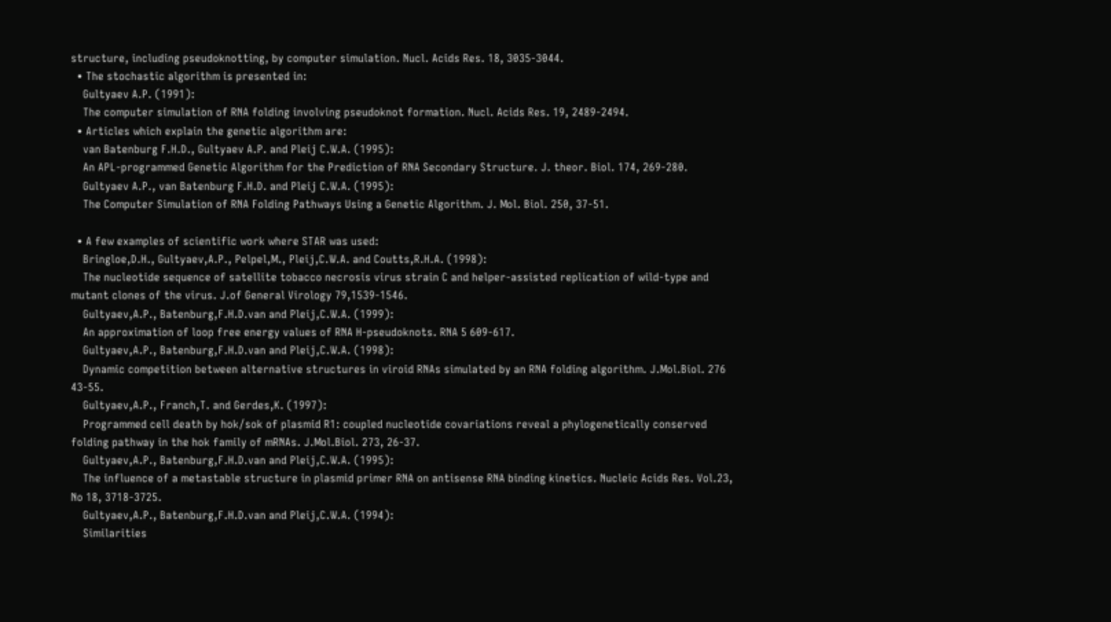structure, including pseudoknotting, by computer simulation. Nucl. Acids Res. 18, 3035-3044.
  • The stochastic algorithm is presented in:
    Gultyaev A.P. (1991):
    The computer simulation of RNA folding involving pseudoknot formation. Nucl. Acids Res. 19, 2489-2494.
  • Articles which explain the genetic algorithm are:
    van Batenburg F.H.D., Gultyaev A.P. and Pleij C.W.A. (1995):
    An APL-programmed Genetic Algorithm for the Prediction of RNA Secondary Structure. J. theor. Biol. 174, 269-280.
    Gultyaev A.P., van Batenburg F.H.D. and Pleij C.W.A. (1995):
    The Computer Simulation of RNA Folding Pathways Using a Genetic Algorithm. J. Mol. Biol. 250, 37-51.

  • A few examples of scientific work where STAR was used:
    Bringloe,D.H., Gultyaev,A.P., Pelpel,M., Pleij,C.W.A. and Coutts,R.H.A. (1998):
    The nucleotide sequence of satellite tobacco necrosis virus strain C and helper-assisted replication of wild-type and mutant clones of the virus. J.of General Virology 79,1539-1546.
    Gultyaev,A.P., Batenburg,F.H.D.van and Pleij,C.W.A. (1999):
    An approximation of loop free energy values of RNA H-pseudoknots. RNA 5 609-617.
    Gultyaev,A.P., Batenburg,F.H.D.van and Pleij,C.W.A. (1998):
    Dynamic competition between alternative structures in viroid RNAs simulated by an RNA folding algorithm. J.Mol.Biol. 276 43-55.
    Gultyaev,A.P., Franch,T. and Gerdes,K. (1997):
    Programmed cell death by hok/sok of plasmid R1: coupled nucleotide covariations reveal a phylogenetically conserved folding pathway in the hok family of mRNAs. J.Mol.Biol. 273, 26-37.
    Gultyaev,A.P., Batenburg,F.H.D.van and Pleij,C.W.A. (1995):
    The influence of a metastable structure in plasmid primer RNA on antisense RNA binding kinetics. Nucleic Acids Res. Vol.23, No 18, 3718-3725.
    Gultyaev,A.P., Batenburg,F.H.D.van and Pleij,C.W.A. (1994):
    Similarities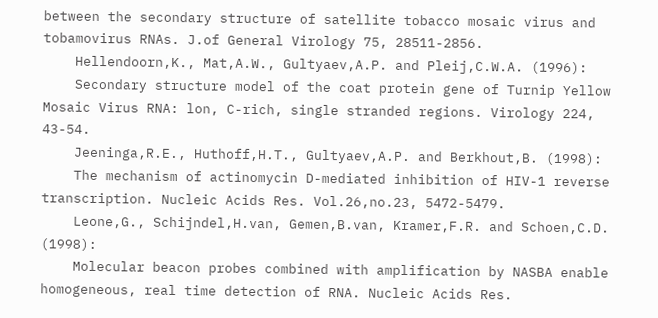between the secondary structure of satellite tobacco mosaic virus and tobamovirus RNAs. J.of General Virology 75, 28511-2856.
    Hellendoorn,K., Mat,A.W., Gultyaev,A.P. and Pleij,C.W.A. (1996):
    Secondary structure model of the coat protein gene of Turnip Yellow Mosaic Virus RNA: lon, C-rich, single stranded regions. Virology 224, 43-54.
    Jeeninga,R.E., Huthoff,H.T., Gultyaev,A.P. and Berkhout,B. (1998):
    The mechanism of actinomycin D-mediated inhibition of HIV-1 reverse transcription. Nucleic Acids Res. Vol.26,no.23, 5472-5479.
    Leone,G., Schijndel,H.van, Gemen,B.van, Kramer,F.R. and Schoen,C.D. (1998):
    Molecular beacon probes combined with amplification by NASBA enable homogeneous, real time detection of RNA. Nucleic Acids Res.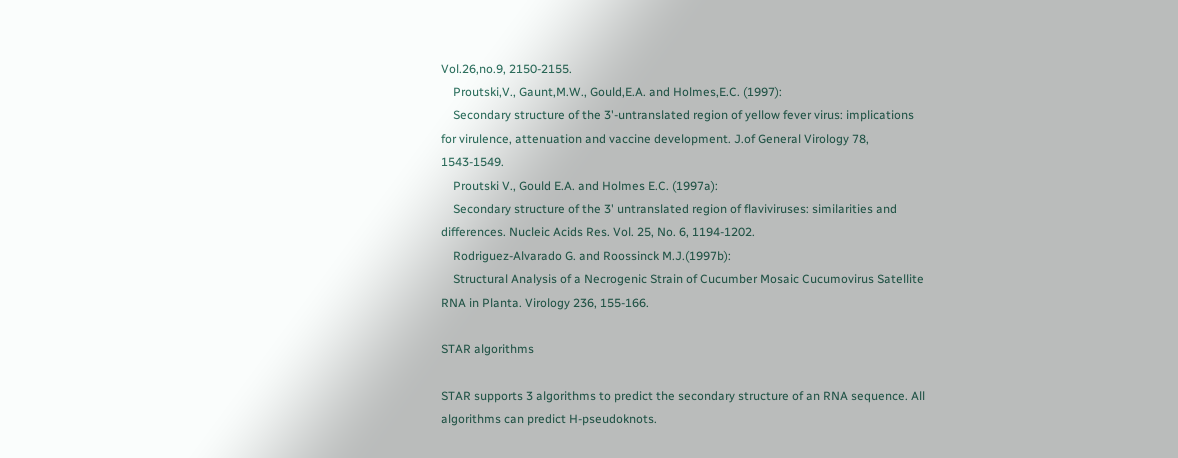Vol.26,no.9, 2150-2155.
    Proutski,V., Gaunt,M.W., Gould,E.A. and Holmes,E.C. (1997):
    Secondary structure of the 3'-untranslated region of yellow fever virus: implications for virulence, attenuation and vaccine development. J.of General Virology 78, 1543-1549.
    Proutski V., Gould E.A. and Holmes E.C. (1997a):
    Secondary structure of the 3' untranslated region of flaviviruses: similarities and differences. Nucleic Acids Res. Vol. 25, No. 6, 1194-1202.
    Rodriguez-Alvarado G. and Roossinck M.J.(1997b):
    Structural Analysis of a Necrogenic Strain of Cucumber Mosaic Cucumovirus Satellite RNA in Planta. Virology 236, 155-166.

STAR algorithms

STAR supports 3 algorithms to predict the secondary structure of an RNA sequence. All algorithms can predict H-pseudoknots.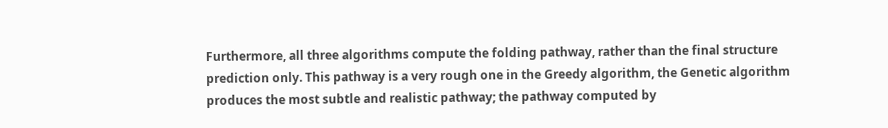Furthermore, all three algorithms compute the folding pathway, rather than the final structure prediction only. This pathway is a very rough one in the Greedy algorithm, the Genetic algorithm produces the most subtle and realistic pathway; the pathway computed by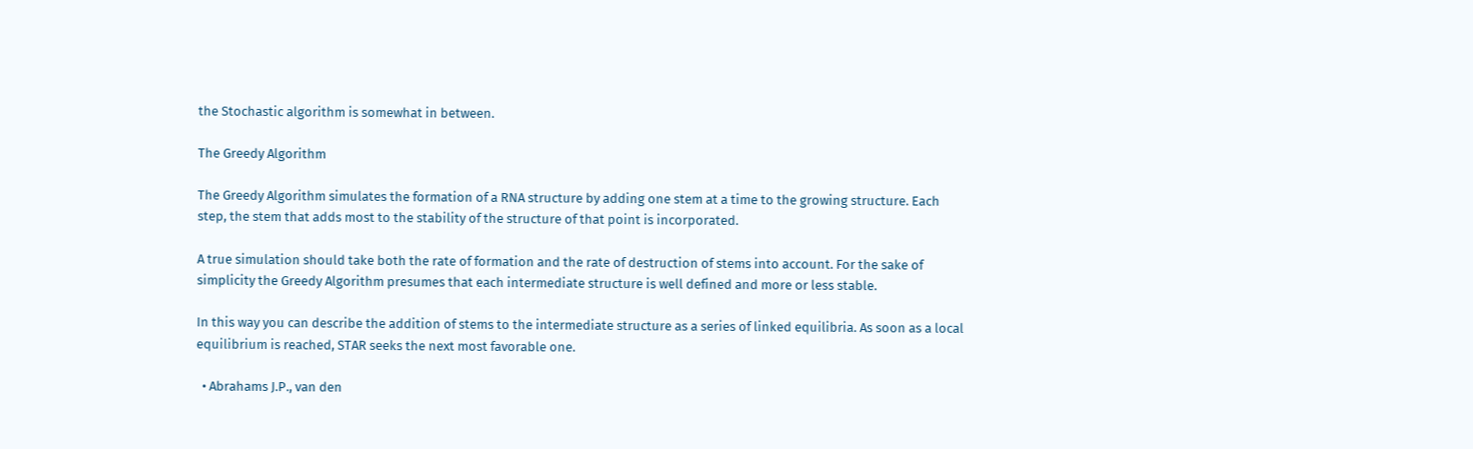the Stochastic algorithm is somewhat in between.

The Greedy Algorithm

The Greedy Algorithm simulates the formation of a RNA structure by adding one stem at a time to the growing structure. Each step, the stem that adds most to the stability of the structure of that point is incorporated.

A true simulation should take both the rate of formation and the rate of destruction of stems into account. For the sake of simplicity the Greedy Algorithm presumes that each intermediate structure is well defined and more or less stable.

In this way you can describe the addition of stems to the intermediate structure as a series of linked equilibria. As soon as a local equilibrium is reached, STAR seeks the next most favorable one.

  • Abrahams J.P., van den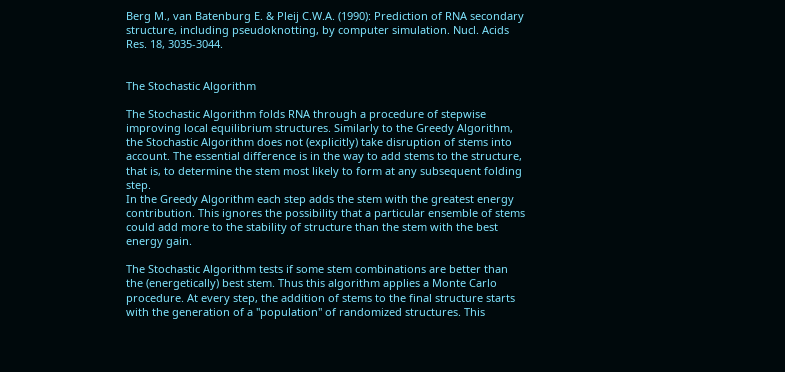Berg M., van Batenburg E. & Pleij C.W.A. (1990): Prediction of RNA secondary structure, including pseudoknotting, by computer simulation. Nucl. Acids Res. 18, 3035-3044.


The Stochastic Algorithm

The Stochastic Algorithm folds RNA through a procedure of stepwise improving local equilibrium structures. Similarly to the Greedy Algorithm, the Stochastic Algorithm does not (explicitly) take disruption of stems into account. The essential difference is in the way to add stems to the structure, that is, to determine the stem most likely to form at any subsequent folding step.
In the Greedy Algorithm each step adds the stem with the greatest energy contribution. This ignores the possibility that a particular ensemble of stems could add more to the stability of structure than the stem with the best energy gain.

The Stochastic Algorithm tests if some stem combinations are better than the (energetically) best stem. Thus this algorithm applies a Monte Carlo procedure. At every step, the addition of stems to the final structure starts with the generation of a "population" of randomized structures. This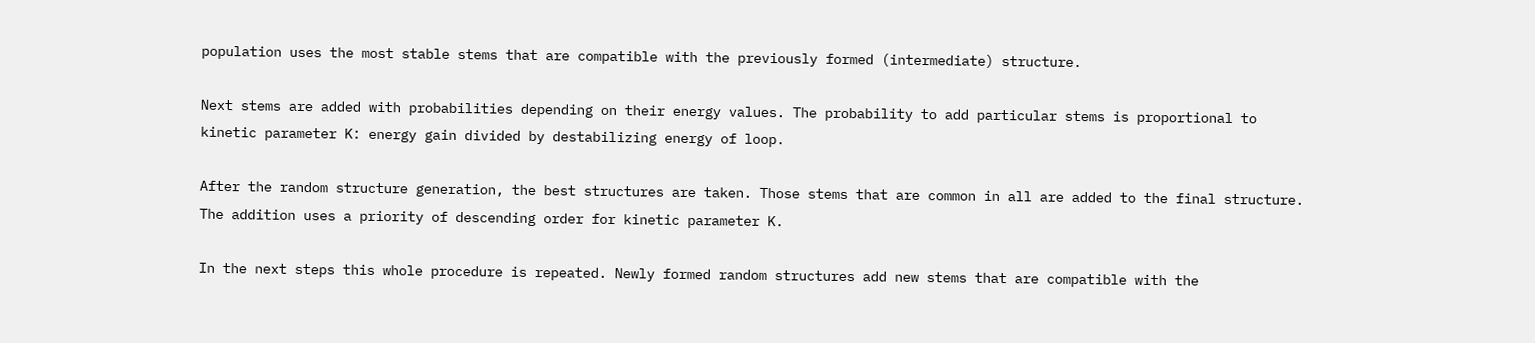population uses the most stable stems that are compatible with the previously formed (intermediate) structure.

Next stems are added with probabilities depending on their energy values. The probability to add particular stems is proportional to kinetic parameter K: energy gain divided by destabilizing energy of loop.

After the random structure generation, the best structures are taken. Those stems that are common in all are added to the final structure. The addition uses a priority of descending order for kinetic parameter K.

In the next steps this whole procedure is repeated. Newly formed random structures add new stems that are compatible with the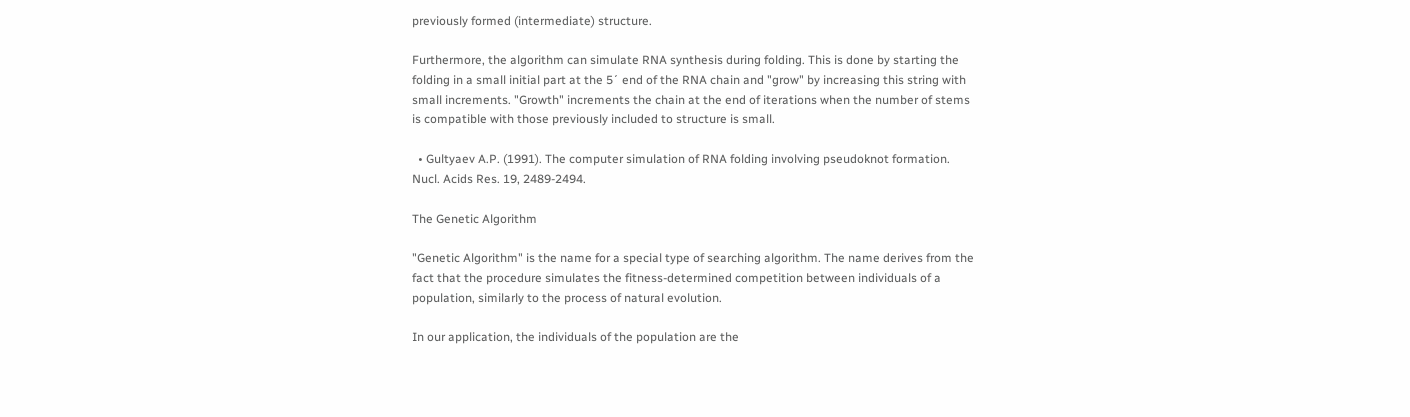previously formed (intermediate) structure.

Furthermore, the algorithm can simulate RNA synthesis during folding. This is done by starting the folding in a small initial part at the 5´ end of the RNA chain and "grow" by increasing this string with small increments. "Growth" increments the chain at the end of iterations when the number of stems is compatible with those previously included to structure is small.

  • Gultyaev A.P. (1991). The computer simulation of RNA folding involving pseudoknot formation. Nucl. Acids Res. 19, 2489-2494.

The Genetic Algorithm

"Genetic Algorithm" is the name for a special type of searching algorithm. The name derives from the fact that the procedure simulates the fitness-determined competition between individuals of a population, similarly to the process of natural evolution.

In our application, the individuals of the population are the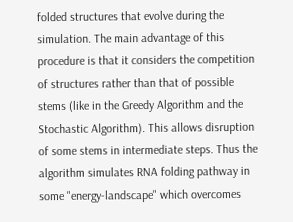folded structures that evolve during the simulation. The main advantage of this procedure is that it considers the competition of structures rather than that of possible stems (like in the Greedy Algorithm and the Stochastic Algorithm). This allows disruption of some stems in intermediate steps. Thus the algorithm simulates RNA folding pathway in some "energy-landscape" which overcomes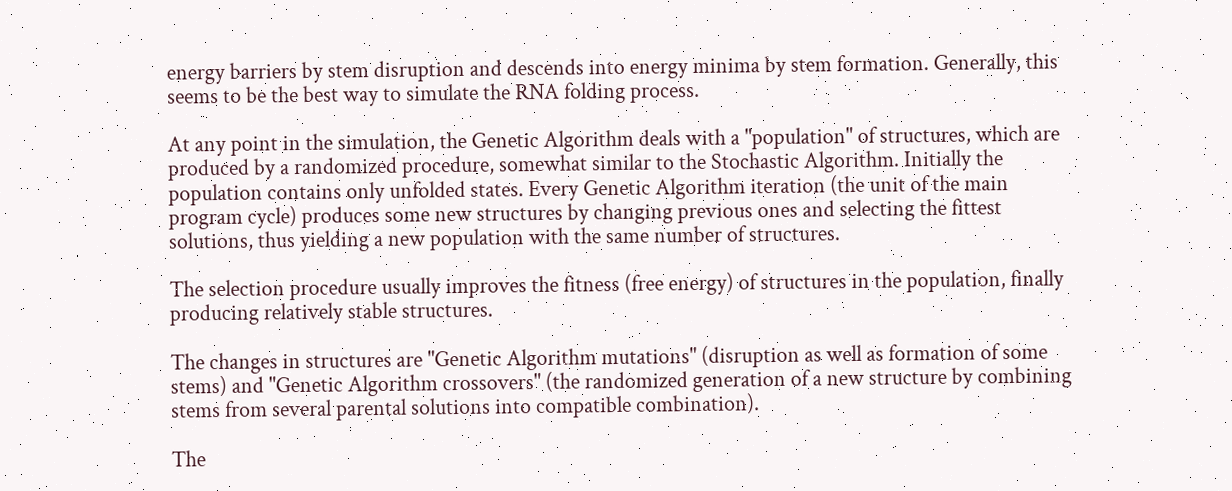energy barriers by stem disruption and descends into energy minima by stem formation. Generally, this seems to be the best way to simulate the RNA folding process.

At any point in the simulation, the Genetic Algorithm deals with a "population" of structures, which are produced by a randomized procedure, somewhat similar to the Stochastic Algorithm. Initially the population contains only unfolded states. Every Genetic Algorithm iteration (the unit of the main program cycle) produces some new structures by changing previous ones and selecting the fittest solutions, thus yielding a new population with the same number of structures.

The selection procedure usually improves the fitness (free energy) of structures in the population, finally producing relatively stable structures.

The changes in structures are "Genetic Algorithm mutations" (disruption as well as formation of some stems) and "Genetic Algorithm crossovers" (the randomized generation of a new structure by combining stems from several parental solutions into compatible combination).

The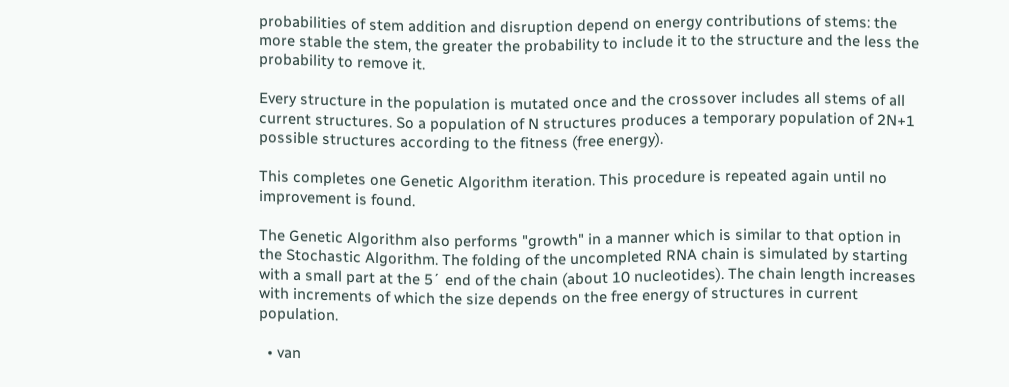probabilities of stem addition and disruption depend on energy contributions of stems: the more stable the stem, the greater the probability to include it to the structure and the less the probability to remove it.

Every structure in the population is mutated once and the crossover includes all stems of all current structures. So a population of N structures produces a temporary population of 2N+1 possible structures according to the fitness (free energy).

This completes one Genetic Algorithm iteration. This procedure is repeated again until no improvement is found.

The Genetic Algorithm also performs "growth" in a manner which is similar to that option in the Stochastic Algorithm. The folding of the uncompleted RNA chain is simulated by starting with a small part at the 5´ end of the chain (about 10 nucleotides). The chain length increases with increments of which the size depends on the free energy of structures in current population.

  • van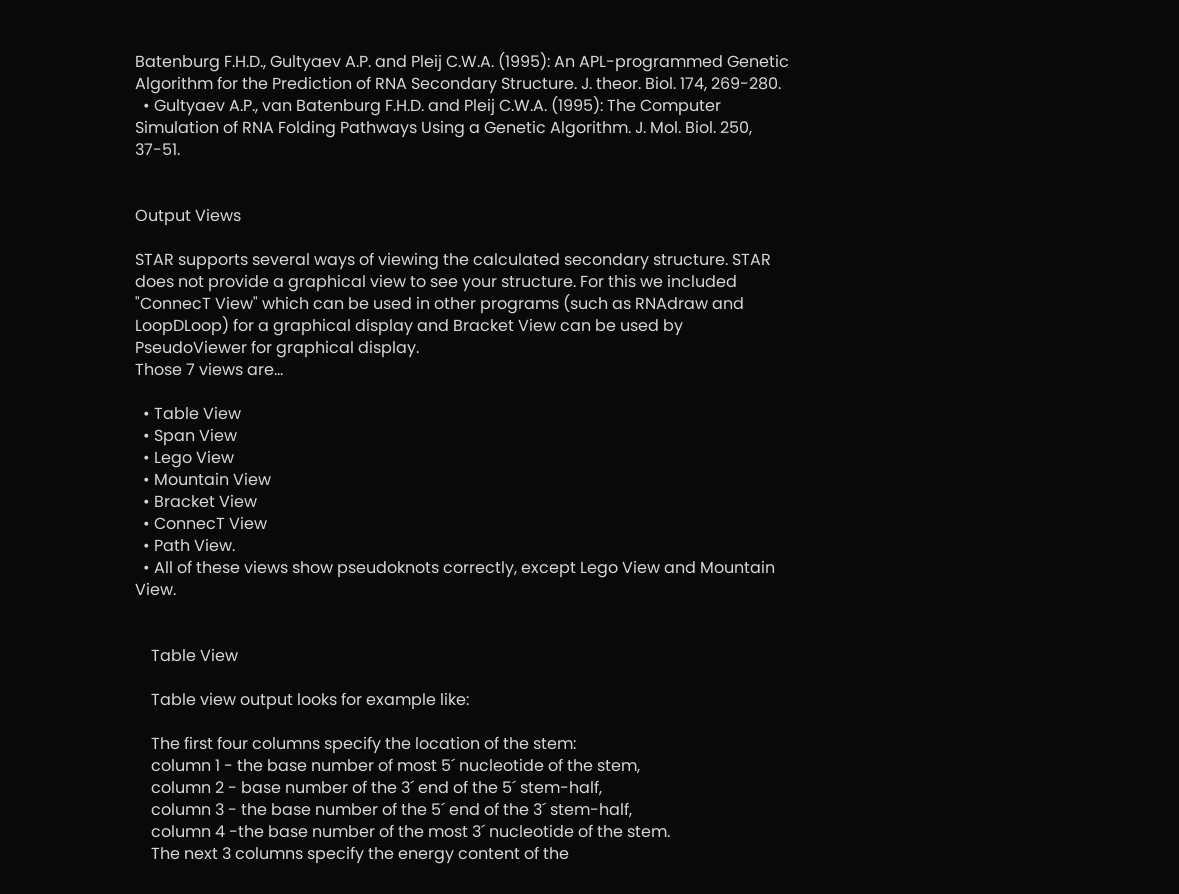Batenburg F.H.D., Gultyaev A.P. and Pleij C.W.A. (1995): An APL-programmed Genetic Algorithm for the Prediction of RNA Secondary Structure. J. theor. Biol. 174, 269-280.
  • Gultyaev A.P., van Batenburg F.H.D. and Pleij C.W.A. (1995): The Computer Simulation of RNA Folding Pathways Using a Genetic Algorithm. J. Mol. Biol. 250, 37-51.


Output Views

STAR supports several ways of viewing the calculated secondary structure. STAR does not provide a graphical view to see your structure. For this we included "ConnecT View" which can be used in other programs (such as RNAdraw and LoopDLoop) for a graphical display and Bracket View can be used by PseudoViewer for graphical display.
Those 7 views are...

  • Table View
  • Span View
  • Lego View
  • Mountain View
  • Bracket View
  • ConnecT View
  • Path View.
  • All of these views show pseudoknots correctly, except Lego View and Mountain View.


    Table View

    Table view output looks for example like:

    The first four columns specify the location of the stem:
    column 1 - the base number of most 5´ nucleotide of the stem,
    column 2 - base number of the 3´ end of the 5´ stem-half,
    column 3 - the base number of the 5´ end of the 3´ stem-half,
    column 4 -the base number of the most 3´ nucleotide of the stem.
    The next 3 columns specify the energy content of the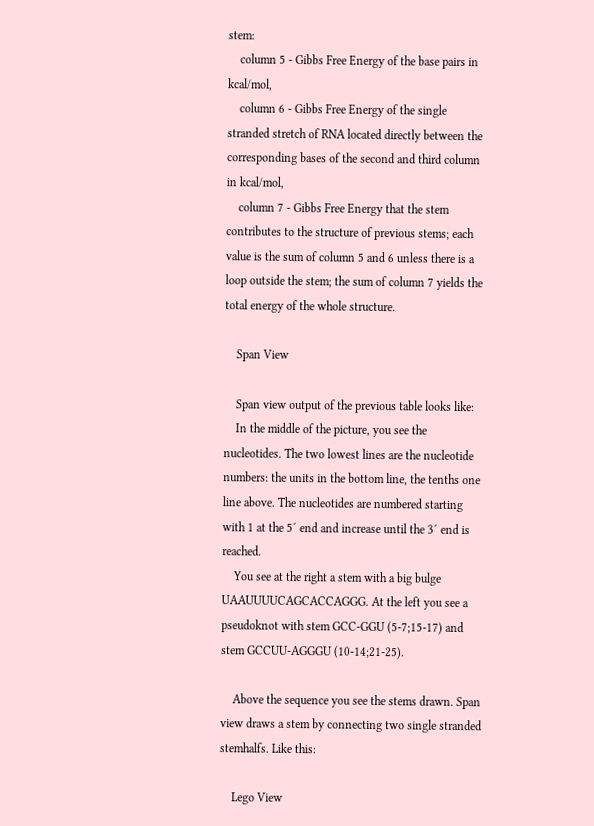stem:
    column 5 - Gibbs Free Energy of the base pairs in kcal/mol,
    column 6 - Gibbs Free Energy of the single stranded stretch of RNA located directly between the corresponding bases of the second and third column in kcal/mol,
    column 7 - Gibbs Free Energy that the stem contributes to the structure of previous stems; each value is the sum of column 5 and 6 unless there is a loop outside the stem; the sum of column 7 yields the total energy of the whole structure.

    Span View

    Span view output of the previous table looks like:
    In the middle of the picture, you see the nucleotides. The two lowest lines are the nucleotide numbers: the units in the bottom line, the tenths one line above. The nucleotides are numbered starting with 1 at the 5´ end and increase until the 3´ end is reached.
    You see at the right a stem with a big bulge UAAUUUUCAGCACCAGGG. At the left you see a pseudoknot with stem GCC-GGU (5-7;15-17) and stem GCCUU-AGGGU (10-14;21-25).

    Above the sequence you see the stems drawn. Span view draws a stem by connecting two single stranded stemhalfs. Like this:

    Lego View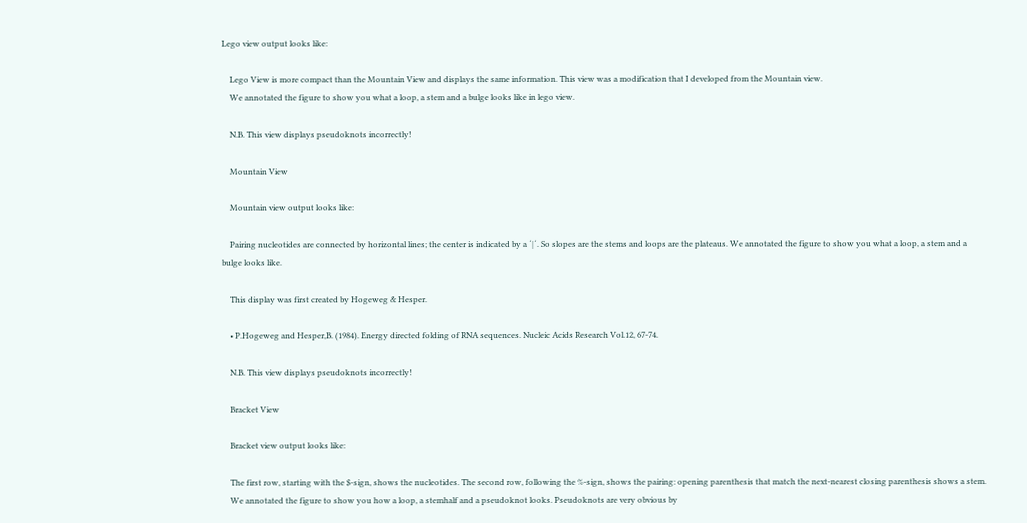Lego view output looks like:

    Lego View is more compact than the Mountain View and displays the same information. This view was a modification that I developed from the Mountain view.
    We annotated the figure to show you what a loop, a stem and a bulge looks like in lego view.

    N.B. This view displays pseudoknots incorrectly!

    Mountain View

    Mountain view output looks like:

    Pairing nucleotides are connected by horizontal lines; the center is indicated by a ´|´. So slopes are the stems and loops are the plateaus. We annotated the figure to show you what a loop, a stem and a bulge looks like.

    This display was first created by Hogeweg & Hesper.

    • P.Hogeweg and Hesper,B. (1984). Energy directed folding of RNA sequences. Nucleic Acids Research Vol.12, 67-74.

    N.B. This view displays pseudoknots incorrectly!

    Bracket View

    Bracket view output looks like:

    The first row, starting with the $-sign, shows the nucleotides. The second row, following the %-sign, shows the pairing: opening parenthesis that match the next-nearest closing parenthesis shows a stem.
    We annotated the figure to show you how a loop, a stemhalf and a pseudoknot looks. Pseudoknots are very obvious by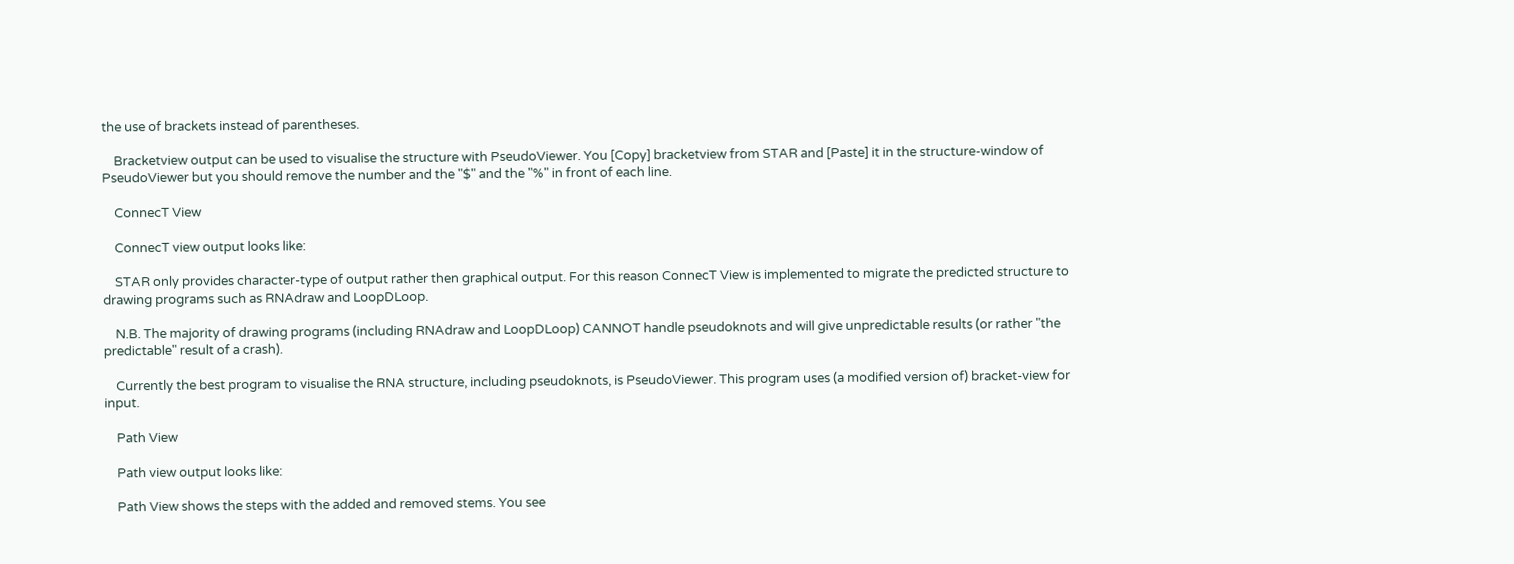the use of brackets instead of parentheses.

    Bracketview output can be used to visualise the structure with PseudoViewer. You [Copy] bracketview from STAR and [Paste] it in the structure-window of PseudoViewer but you should remove the number and the "$" and the "%" in front of each line.

    ConnecT View

    ConnecT view output looks like:

    STAR only provides character-type of output rather then graphical output. For this reason ConnecT View is implemented to migrate the predicted structure to drawing programs such as RNAdraw and LoopDLoop.

    N.B. The majority of drawing programs (including RNAdraw and LoopDLoop) CANNOT handle pseudoknots and will give unpredictable results (or rather "the predictable" result of a crash).

    Currently the best program to visualise the RNA structure, including pseudoknots, is PseudoViewer. This program uses (a modified version of) bracket-view for input.

    Path View

    Path view output looks like:

    Path View shows the steps with the added and removed stems. You see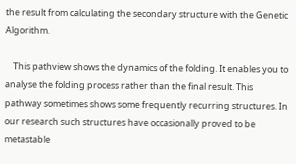the result from calculating the secondary structure with the Genetic Algorithm.

    This pathview shows the dynamics of the folding. It enables you to analyse the folding process rather than the final result. This pathway sometimes shows some frequently recurring structures. In our research such structures have occasionally proved to be metastable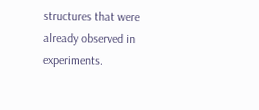structures that were already observed in experiments.